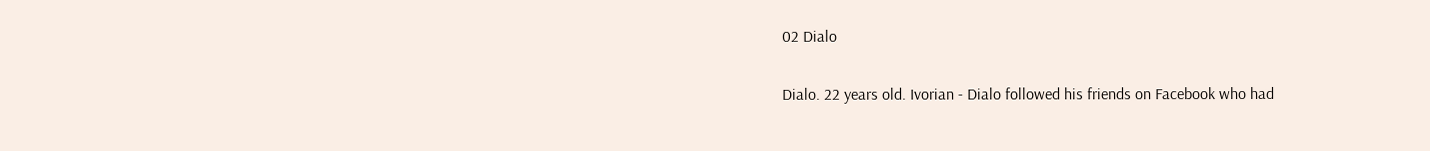02 Dialo

Dialo. 22 years old. Ivorian - Dialo followed his friends on Facebook who had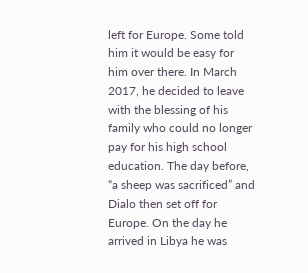left for Europe. Some told him it would be easy for him over there. In March 2017, he decided to leave with the blessing of his family who could no longer pay for his high school education. The day before, “a sheep was sacrificed” and Dialo then set off for Europe. On the day he arrived in Libya he was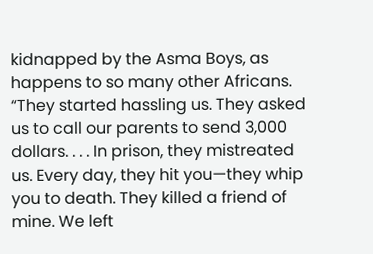kidnapped by the Asma Boys, as happens to so many other Africans. “They started hassling us. They asked us to call our parents to send 3,000 dollars. . . . In prison, they mistreated us. Every day, they hit you—they whip you to death. They killed a friend of mine. We left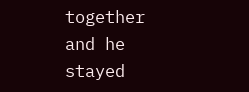together and he stayed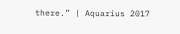there.” | Aquarius 2017